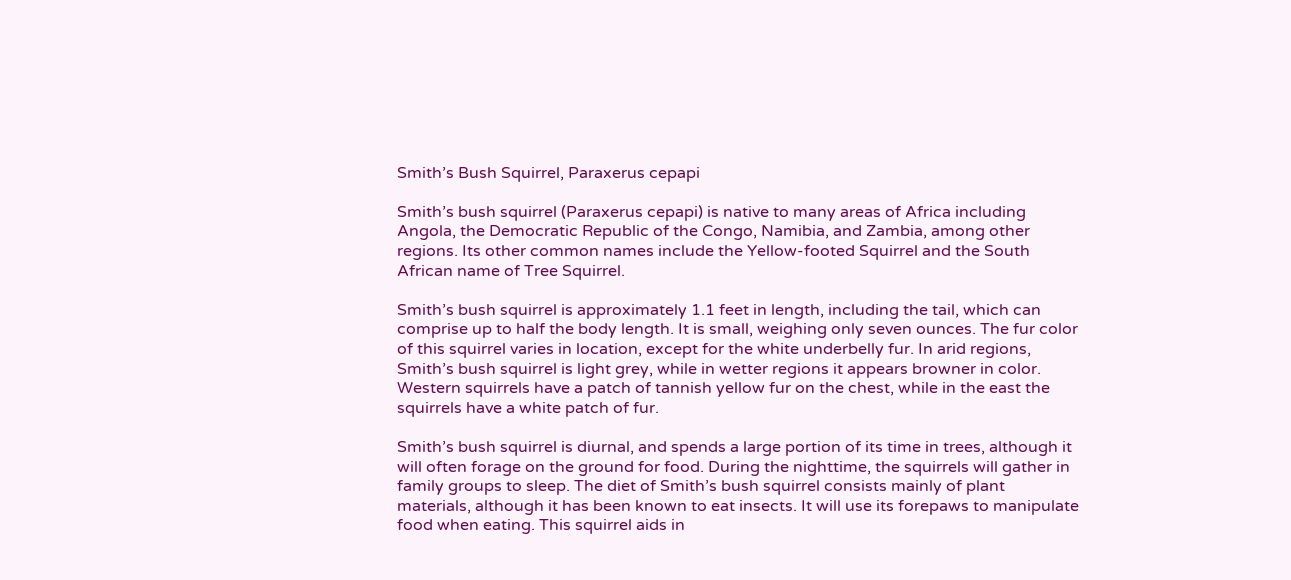Smith’s Bush Squirrel, Paraxerus cepapi

Smith’s bush squirrel (Paraxerus cepapi) is native to many areas of Africa including Angola, the Democratic Republic of the Congo, Namibia, and Zambia, among other regions. Its other common names include the Yellow-footed Squirrel and the South African name of Tree Squirrel.

Smith’s bush squirrel is approximately 1.1 feet in length, including the tail, which can comprise up to half the body length. It is small, weighing only seven ounces. The fur color of this squirrel varies in location, except for the white underbelly fur. In arid regions, Smith’s bush squirrel is light grey, while in wetter regions it appears browner in color. Western squirrels have a patch of tannish yellow fur on the chest, while in the east the squirrels have a white patch of fur.

Smith’s bush squirrel is diurnal, and spends a large portion of its time in trees, although it will often forage on the ground for food. During the nighttime, the squirrels will gather in family groups to sleep. The diet of Smith’s bush squirrel consists mainly of plant materials, although it has been known to eat insects. It will use its forepaws to manipulate food when eating. This squirrel aids in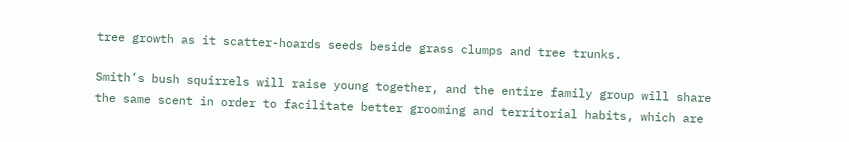tree growth as it scatter-hoards seeds beside grass clumps and tree trunks.

Smith’s bush squirrels will raise young together, and the entire family group will share the same scent in order to facilitate better grooming and territorial habits, which are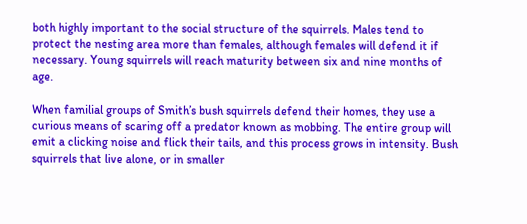both highly important to the social structure of the squirrels. Males tend to protect the nesting area more than females, although females will defend it if necessary. Young squirrels will reach maturity between six and nine months of age.

When familial groups of Smith’s bush squirrels defend their homes, they use a curious means of scaring off a predator known as mobbing. The entire group will emit a clicking noise and flick their tails, and this process grows in intensity. Bush squirrels that live alone, or in smaller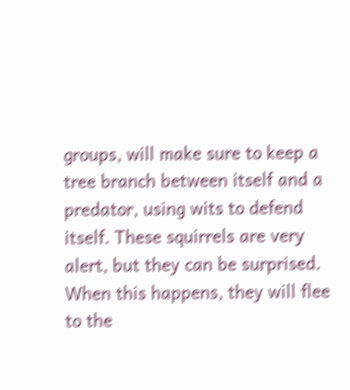groups, will make sure to keep a tree branch between itself and a predator, using wits to defend itself. These squirrels are very alert, but they can be surprised. When this happens, they will flee to the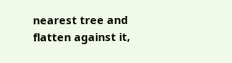nearest tree and flatten against it,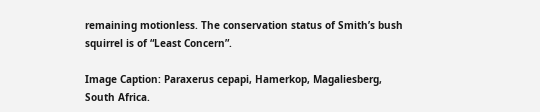remaining motionless. The conservation status of Smith’s bush squirrel is of “Least Concern”.

Image Caption: Paraxerus cepapi, Hamerkop, Magaliesberg, South Africa.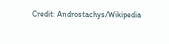Credit: Androstachys/Wikipedia